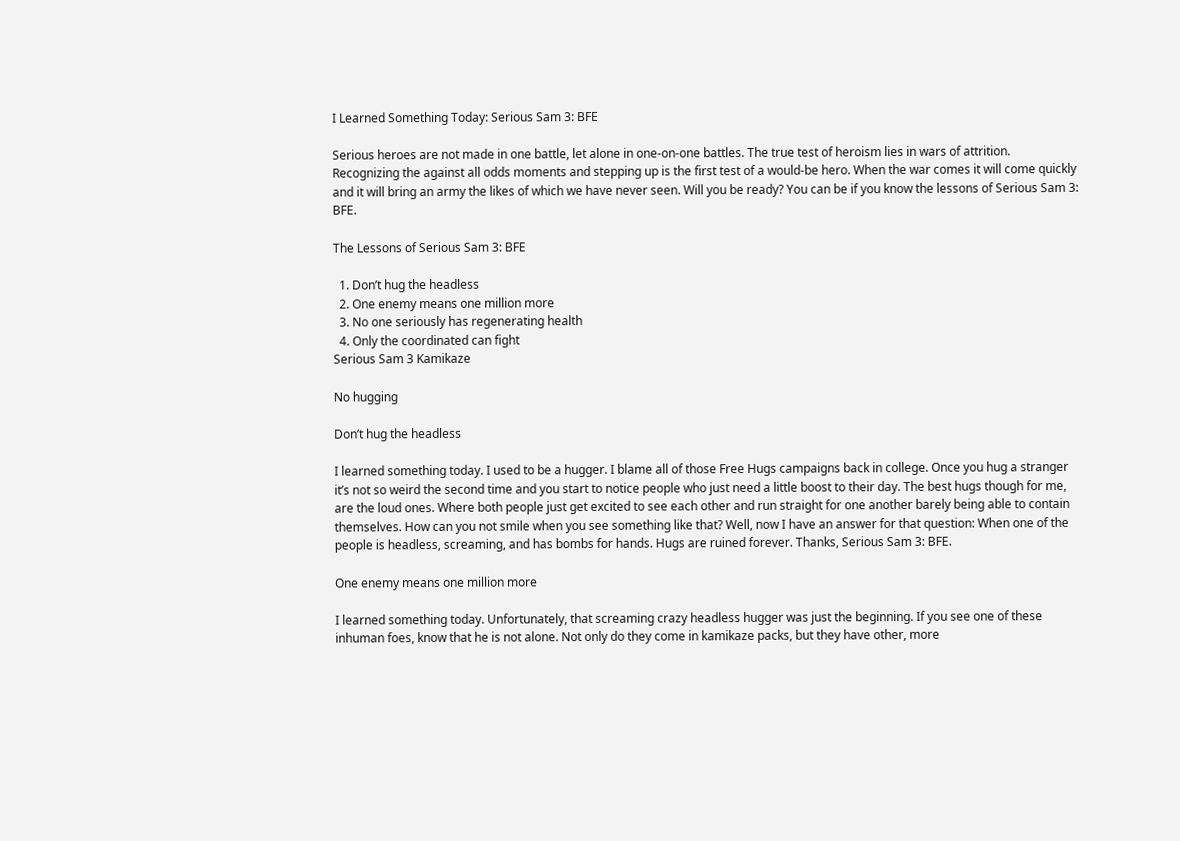I Learned Something Today: Serious Sam 3: BFE

Serious heroes are not made in one battle, let alone in one-on-one battles. The true test of heroism lies in wars of attrition. Recognizing the against all odds moments and stepping up is the first test of a would-be hero. When the war comes it will come quickly and it will bring an army the likes of which we have never seen. Will you be ready? You can be if you know the lessons of Serious Sam 3: BFE.

The Lessons of Serious Sam 3: BFE

  1. Don’t hug the headless
  2. One enemy means one million more
  3. No one seriously has regenerating health
  4. Only the coordinated can fight
Serious Sam 3 Kamikaze

No hugging

Don’t hug the headless

I learned something today. I used to be a hugger. I blame all of those Free Hugs campaigns back in college. Once you hug a stranger it’s not so weird the second time and you start to notice people who just need a little boost to their day. The best hugs though for me, are the loud ones. Where both people just get excited to see each other and run straight for one another barely being able to contain themselves. How can you not smile when you see something like that? Well, now I have an answer for that question: When one of the people is headless, screaming, and has bombs for hands. Hugs are ruined forever. Thanks, Serious Sam 3: BFE.

One enemy means one million more

I learned something today. Unfortunately, that screaming crazy headless hugger was just the beginning. If you see one of these inhuman foes, know that he is not alone. Not only do they come in kamikaze packs, but they have other, more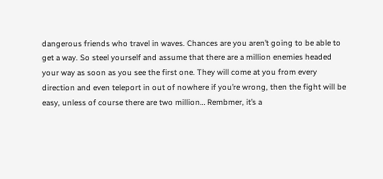dangerous friends who travel in waves. Chances are you aren’t going to be able to get a way. So steel yourself and assume that there are a million enemies headed your way as soon as you see the first one. They will come at you from every direction and even teleport in out of nowhere if you’re wrong, then the fight will be easy, unless of course there are two million… Rembmer, it’s a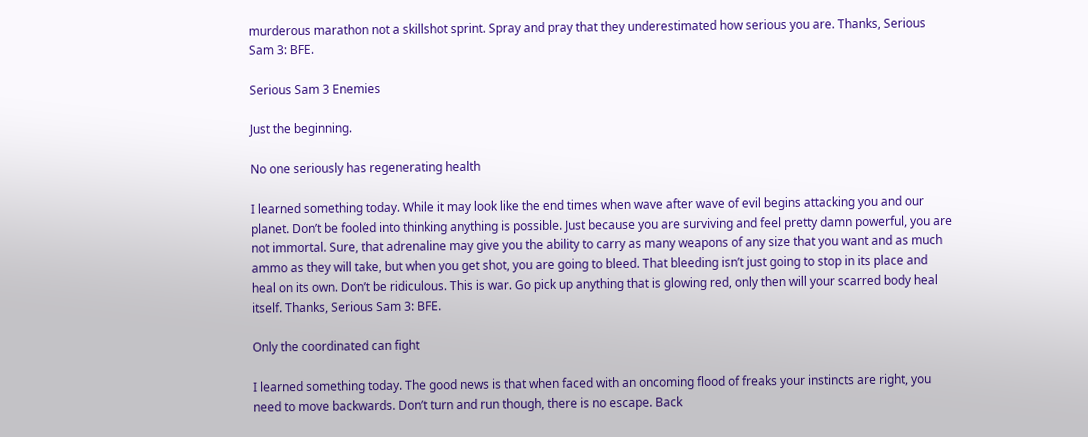murderous marathon not a skillshot sprint. Spray and pray that they underestimated how serious you are. Thanks, Serious Sam 3: BFE.

Serious Sam 3 Enemies

Just the beginning.

No one seriously has regenerating health

I learned something today. While it may look like the end times when wave after wave of evil begins attacking you and our planet. Don’t be fooled into thinking anything is possible. Just because you are surviving and feel pretty damn powerful, you are not immortal. Sure, that adrenaline may give you the ability to carry as many weapons of any size that you want and as much ammo as they will take, but when you get shot, you are going to bleed. That bleeding isn’t just going to stop in its place and heal on its own. Don’t be ridiculous. This is war. Go pick up anything that is glowing red, only then will your scarred body heal itself. Thanks, Serious Sam 3: BFE.

Only the coordinated can fight

I learned something today. The good news is that when faced with an oncoming flood of freaks your instincts are right, you need to move backwards. Don’t turn and run though, there is no escape. Back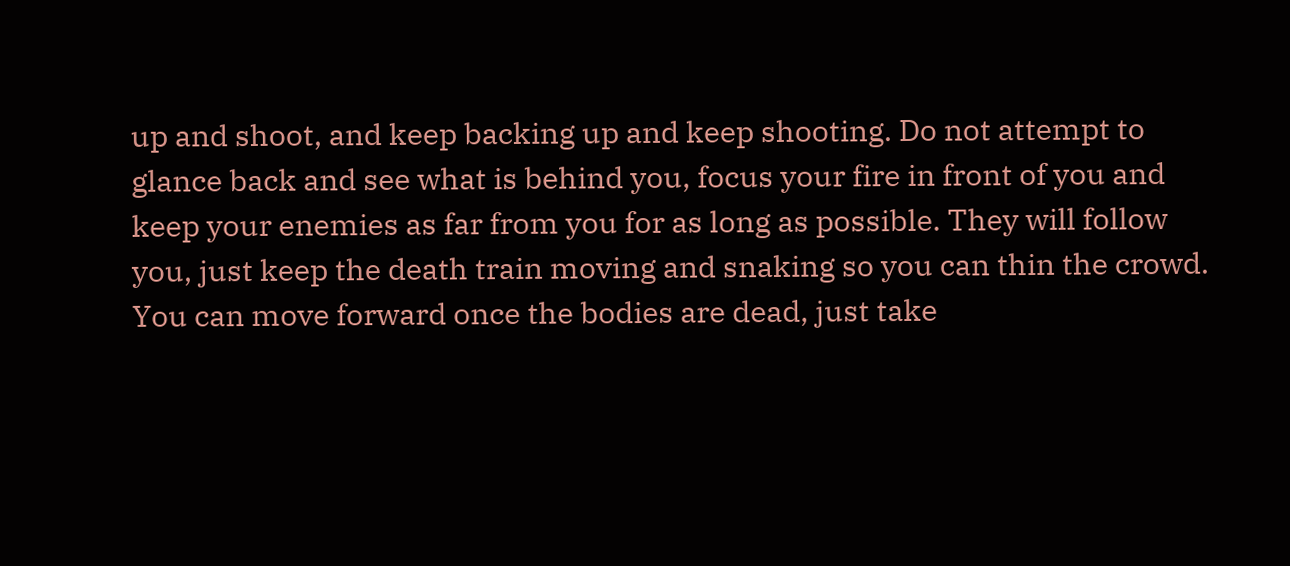up and shoot, and keep backing up and keep shooting. Do not attempt to glance back and see what is behind you, focus your fire in front of you and keep your enemies as far from you for as long as possible. They will follow you, just keep the death train moving and snaking so you can thin the crowd. You can move forward once the bodies are dead, just take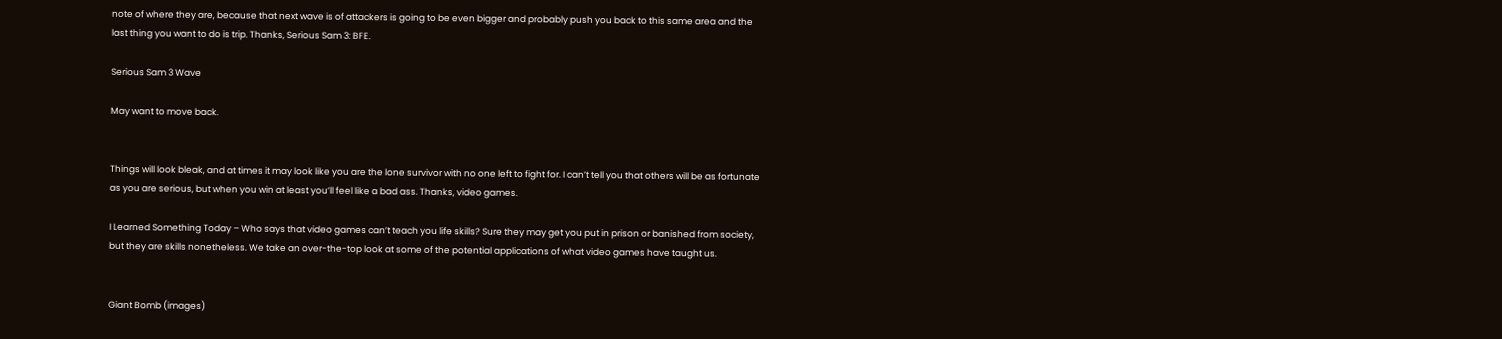note of where they are, because that next wave is of attackers is going to be even bigger and probably push you back to this same area and the last thing you want to do is trip. Thanks, Serious Sam 3: BFE.

Serious Sam 3 Wave

May want to move back.


Things will look bleak, and at times it may look like you are the lone survivor with no one left to fight for. I can’t tell you that others will be as fortunate as you are serious, but when you win at least you’ll feel like a bad ass. Thanks, video games.

I Learned Something Today – Who says that video games can’t teach you life skills? Sure they may get you put in prison or banished from society, but they are skills nonetheless. We take an over-the-top look at some of the potential applications of what video games have taught us.


Giant Bomb (images)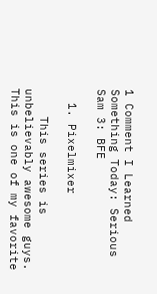1 Comment I Learned Something Today: Serious Sam 3: BFE

  1. Pixelmixer

    This series is unbelievably awesome guys. This is one of my favorite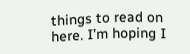things to read on here. I’m hoping I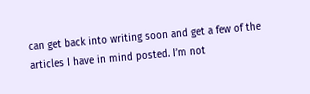can get back into writing soon and get a few of the articles I have in mind posted. I’m not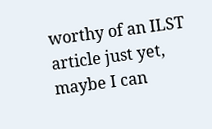worthy of an ILST article just yet, maybe I can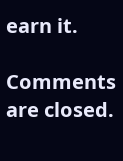earn it.

Comments are closed.